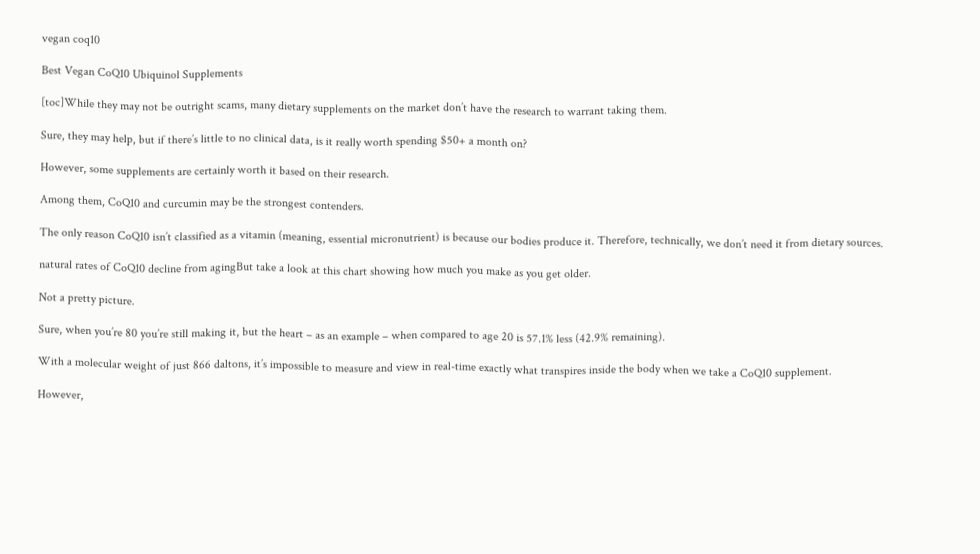vegan coq10

Best Vegan CoQ10 Ubiquinol Supplements

[toc]While they may not be outright scams, many dietary supplements on the market don’t have the research to warrant taking them.

Sure, they may help, but if there’s little to no clinical data, is it really worth spending $50+ a month on?

However, some supplements are certainly worth it based on their research.

Among them, CoQ10 and curcumin may be the strongest contenders.

The only reason CoQ10 isn’t classified as a vitamin (meaning, essential micronutrient) is because our bodies produce it. Therefore, technically, we don’t need it from dietary sources.

natural rates of CoQ10 decline from agingBut take a look at this chart showing how much you make as you get older.

Not a pretty picture.

Sure, when you’re 80 you’re still making it, but the heart – as an example – when compared to age 20 is 57.1% less (42.9% remaining).

With a molecular weight of just 866 daltons, it’s impossible to measure and view in real-time exactly what transpires inside the body when we take a CoQ10 supplement.

However,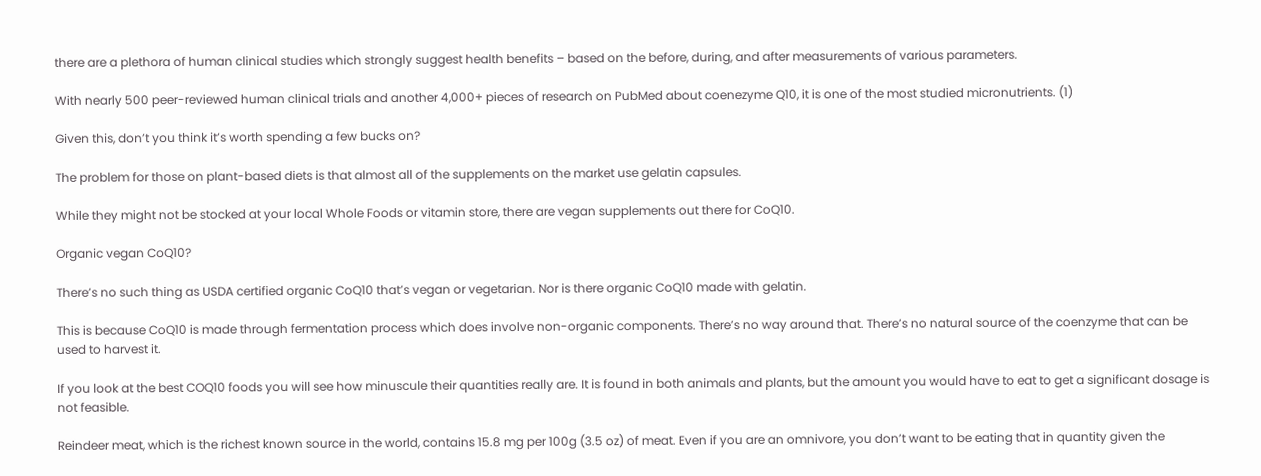there are a plethora of human clinical studies which strongly suggest health benefits – based on the before, during, and after measurements of various parameters.

With nearly 500 peer-reviewed human clinical trials and another 4,000+ pieces of research on PubMed about coenezyme Q10, it is one of the most studied micronutrients. (1)

Given this, don’t you think it’s worth spending a few bucks on?

The problem for those on plant-based diets is that almost all of the supplements on the market use gelatin capsules.

While they might not be stocked at your local Whole Foods or vitamin store, there are vegan supplements out there for CoQ10.

Organic vegan CoQ10?

There’s no such thing as USDA certified organic CoQ10 that’s vegan or vegetarian. Nor is there organic CoQ10 made with gelatin.

This is because CoQ10 is made through fermentation process which does involve non-organic components. There’s no way around that. There’s no natural source of the coenzyme that can be used to harvest it.

If you look at the best COQ10 foods you will see how minuscule their quantities really are. It is found in both animals and plants, but the amount you would have to eat to get a significant dosage is not feasible.

Reindeer meat, which is the richest known source in the world, contains 15.8 mg per 100g (3.5 oz) of meat. Even if you are an omnivore, you don’t want to be eating that in quantity given the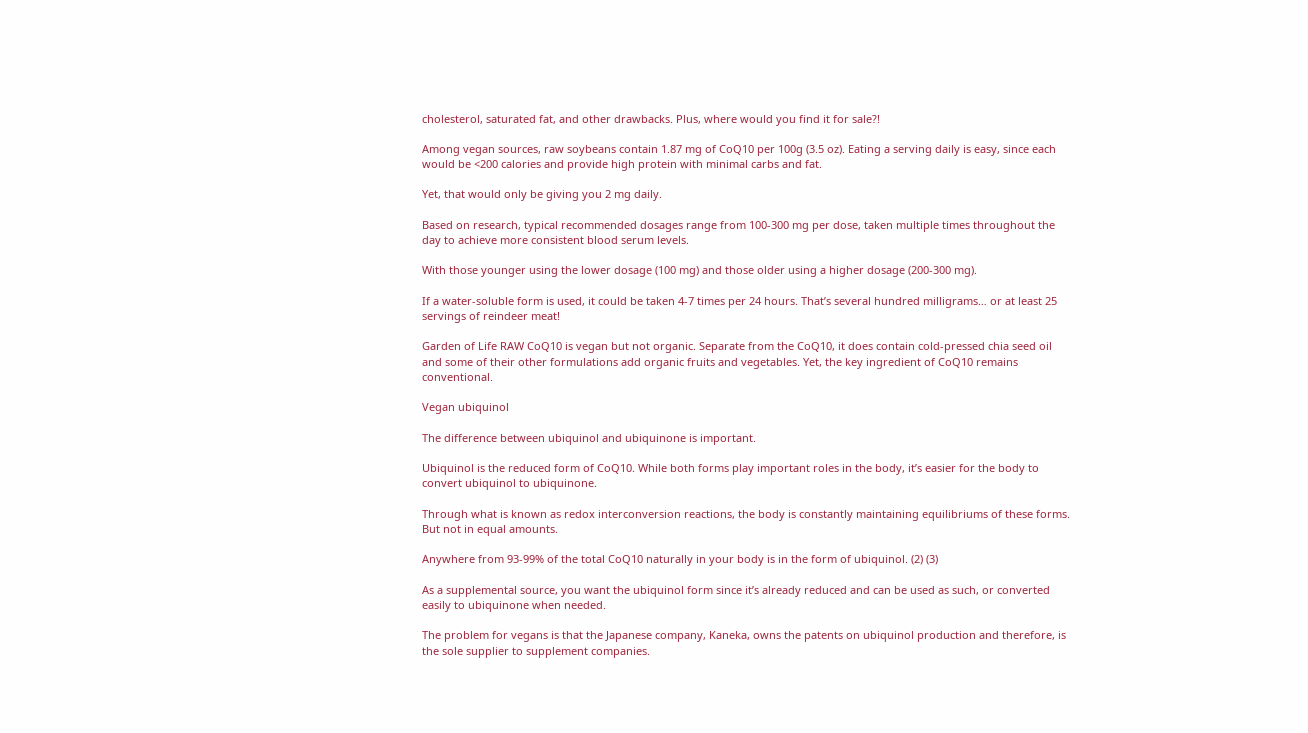cholesterol, saturated fat, and other drawbacks. Plus, where would you find it for sale?!

Among vegan sources, raw soybeans contain 1.87 mg of CoQ10 per 100g (3.5 oz). Eating a serving daily is easy, since each would be <200 calories and provide high protein with minimal carbs and fat.

Yet, that would only be giving you 2 mg daily.

Based on research, typical recommended dosages range from 100-300 mg per dose, taken multiple times throughout the day to achieve more consistent blood serum levels.

With those younger using the lower dosage (100 mg) and those older using a higher dosage (200-300 mg).

If a water-soluble form is used, it could be taken 4-7 times per 24 hours. That’s several hundred milligrams… or at least 25 servings of reindeer meat!

Garden of Life RAW CoQ10 is vegan but not organic. Separate from the CoQ10, it does contain cold-pressed chia seed oil and some of their other formulations add organic fruits and vegetables. Yet, the key ingredient of CoQ10 remains conventional.

Vegan ubiquinol

The difference between ubiquinol and ubiquinone is important.

Ubiquinol is the reduced form of CoQ10. While both forms play important roles in the body, it’s easier for the body to convert ubiquinol to ubiquinone.

Through what is known as redox interconversion reactions, the body is constantly maintaining equilibriums of these forms. But not in equal amounts.

Anywhere from 93-99% of the total CoQ10 naturally in your body is in the form of ubiquinol. (2) (3)

As a supplemental source, you want the ubiquinol form since it’s already reduced and can be used as such, or converted easily to ubiquinone when needed.

The problem for vegans is that the Japanese company, Kaneka, owns the patents on ubiquinol production and therefore, is the sole supplier to supplement companies.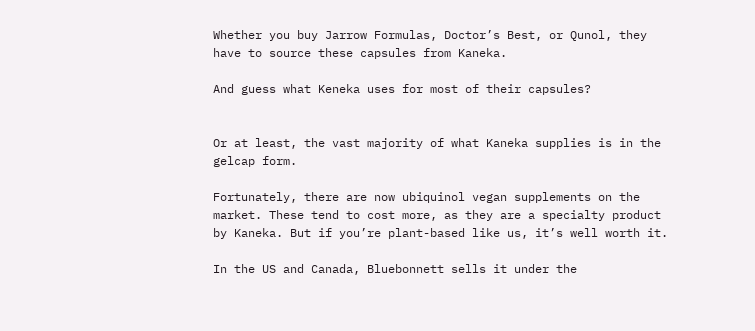Whether you buy Jarrow Formulas, Doctor’s Best, or Qunol, they have to source these capsules from Kaneka.

And guess what Keneka uses for most of their capsules?


Or at least, the vast majority of what Kaneka supplies is in the gelcap form.

Fortunately, there are now ubiquinol vegan supplements on the market. These tend to cost more, as they are a specialty product by Kaneka. But if you’re plant-based like us, it’s well worth it.

In the US and Canada, Bluebonnett sells it under the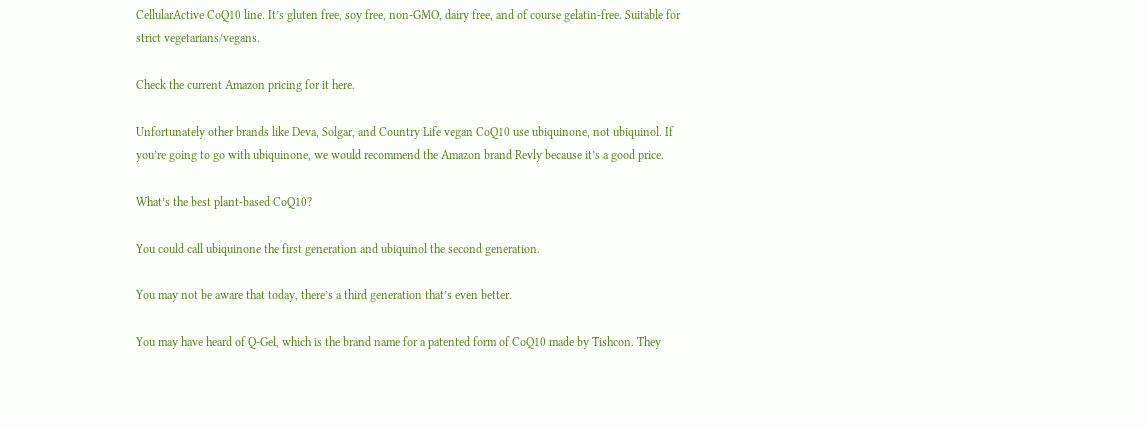CellularActive CoQ10 line. It’s gluten free, soy free, non-GMO, dairy free, and of course gelatin-free. Suitable for strict vegetarians/vegans.

Check the current Amazon pricing for it here.

Unfortunately other brands like Deva, Solgar, and Country Life vegan CoQ10 use ubiquinone, not ubiquinol. If you’re going to go with ubiquinone, we would recommend the Amazon brand Revly because it’s a good price.

What’s the best plant-based CoQ10?

You could call ubiquinone the first generation and ubiquinol the second generation.

You may not be aware that today, there’s a third generation that’s even better.

You may have heard of Q-Gel, which is the brand name for a patented form of CoQ10 made by Tishcon. They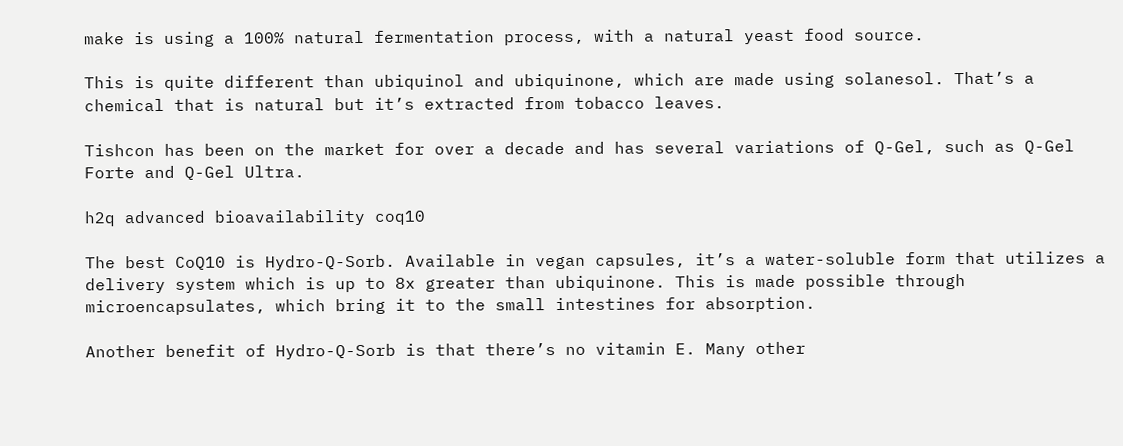make is using a 100% natural fermentation process, with a natural yeast food source.

This is quite different than ubiquinol and ubiquinone, which are made using solanesol. That’s a chemical that is natural but it’s extracted from tobacco leaves.

Tishcon has been on the market for over a decade and has several variations of Q-Gel, such as Q-Gel Forte and Q-Gel Ultra.

h2q advanced bioavailability coq10

The best CoQ10 is Hydro-Q-Sorb. Available in vegan capsules, it’s a water-soluble form that utilizes a delivery system which is up to 8x greater than ubiquinone. This is made possible through microencapsulates, which bring it to the small intestines for absorption.

Another benefit of Hydro-Q-Sorb is that there’s no vitamin E. Many other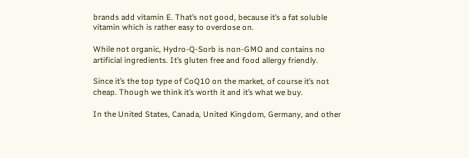brands add vitamin E. That’s not good, because it’s a fat soluble vitamin which is rather easy to overdose on.

While not organic, Hydro-Q-Sorb is non-GMO and contains no artificial ingredients. It’s gluten free and food allergy friendly.

Since it’s the top type of CoQ10 on the market, of course it’s not cheap. Though we think it’s worth it and it’s what we buy.

In the United States, Canada, United Kingdom, Germany, and other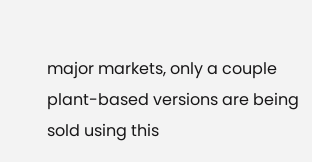major markets, only a couple plant-based versions are being sold using this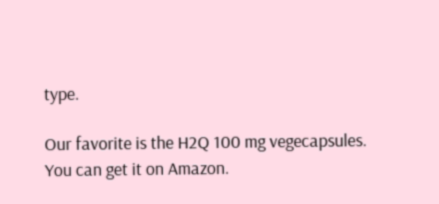type.

Our favorite is the H2Q 100 mg vegecapsules. You can get it on Amazon.